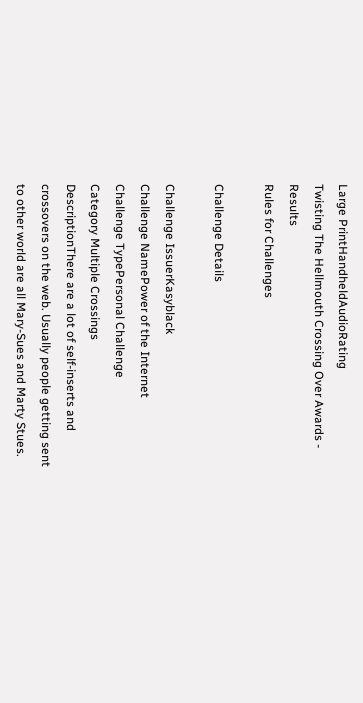Large PrintHandheldAudioRating
Twisting The Hellmouth Crossing Over Awards - Results
Rules for Challenges

Challenge Details

Challenge IssuerKasyblack
Challenge NamePower of the Internet
Challenge TypePersonal Challenge
Category Multiple Crossings
DescriptionThere are a lot of self-inserts and crossovers on the web. Usually people getting sent to other world are all Mary-Sues and Marty Stues.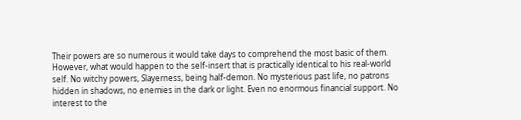Their powers are so numerous it would take days to comprehend the most basic of them.
However, what would happen to the self-insert that is practically identical to his real-world self. No witchy powers, Slayerness, being half-demon. No mysterious past life, no patrons hidden in shadows, no enemies in the dark or light. Even no enormous financial support. No interest to the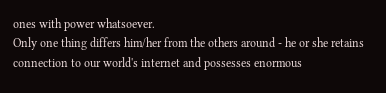ones with power whatsoever.
Only one thing differs him/her from the others around - he or she retains connection to our world's internet and possesses enormous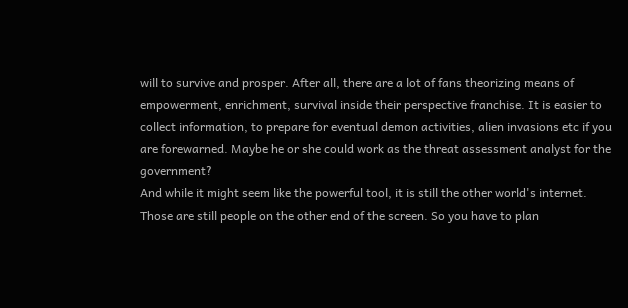will to survive and prosper. After all, there are a lot of fans theorizing means of empowerment, enrichment, survival inside their perspective franchise. It is easier to collect information, to prepare for eventual demon activities, alien invasions etc if you are forewarned. Maybe he or she could work as the threat assessment analyst for the government?
And while it might seem like the powerful tool, it is still the other world's internet. Those are still people on the other end of the screen. So you have to plan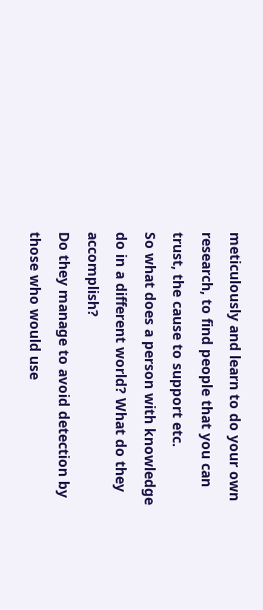meticulously and learn to do your own research, to find people that you can trust, the cause to support etc.
So what does a person with knowledge do in a different world? What do they accomplish?
Do they manage to avoid detection by those who would use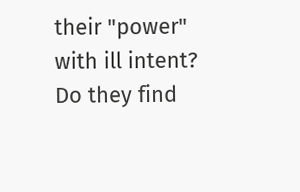their "power" with ill intent?
Do they find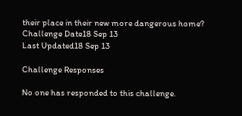their place in their new more dangerous home?
Challenge Date18 Sep 13
Last Updated18 Sep 13

Challenge Responses

No one has responded to this challenge.